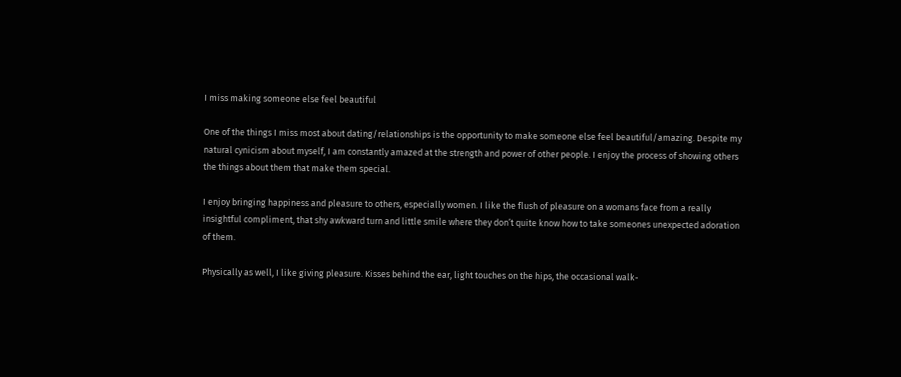I miss making someone else feel beautiful

One of the things I miss most about dating/relationships is the opportunity to make someone else feel beautiful/amazing. Despite my natural cynicism about myself, I am constantly amazed at the strength and power of other people. I enjoy the process of showing others the things about them that make them special.

I enjoy bringing happiness and pleasure to others, especially women. I like the flush of pleasure on a womans face from a really insightful compliment, that shy awkward turn and little smile where they don’t quite know how to take someones unexpected adoration of them.

Physically as well, I like giving pleasure. Kisses behind the ear, light touches on the hips, the occasional walk-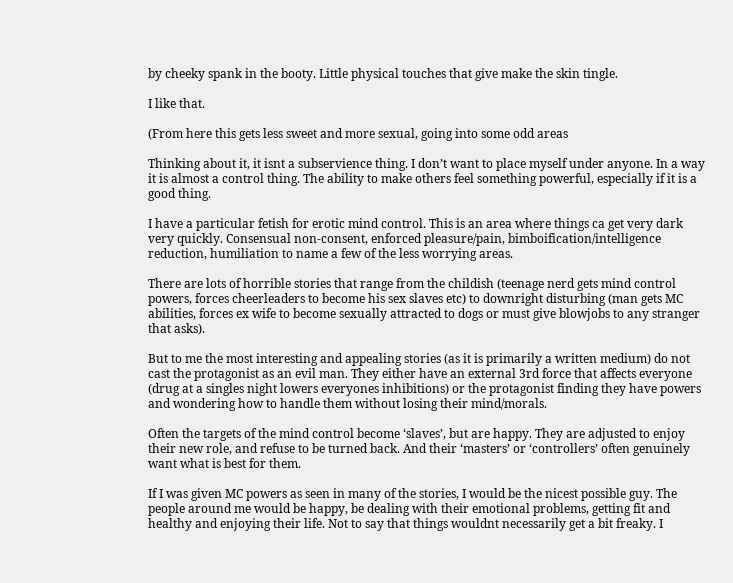by cheeky spank in the booty. Little physical touches that give make the skin tingle.

I like that.

(From here this gets less sweet and more sexual, going into some odd areas

Thinking about it, it isnt a subservience thing. I don’t want to place myself under anyone. In a way it is almost a control thing. The ability to make others feel something powerful, especially if it is a good thing.

I have a particular fetish for erotic mind control. This is an area where things ca get very dark very quickly. Consensual non-consent, enforced pleasure/pain, bimboification/intelligence reduction, humiliation to name a few of the less worrying areas.

There are lots of horrible stories that range from the childish (teenage nerd gets mind control powers, forces cheerleaders to become his sex slaves etc) to downright disturbing (man gets MC abilities, forces ex wife to become sexually attracted to dogs or must give blowjobs to any stranger that asks).

But to me the most interesting and appealing stories (as it is primarily a written medium) do not cast the protagonist as an evil man. They either have an external 3rd force that affects everyone (drug at a singles night lowers everyones inhibitions) or the protagonist finding they have powers and wondering how to handle them without losing their mind/morals.

Often the targets of the mind control become ‘slaves’, but are happy. They are adjusted to enjoy their new role, and refuse to be turned back. And their ‘masters’ or ‘controllers’ often genuinely want what is best for them.

If I was given MC powers as seen in many of the stories, I would be the nicest possible guy. The people around me would be happy, be dealing with their emotional problems, getting fit and healthy and enjoying their life. Not to say that things wouldnt necessarily get a bit freaky. I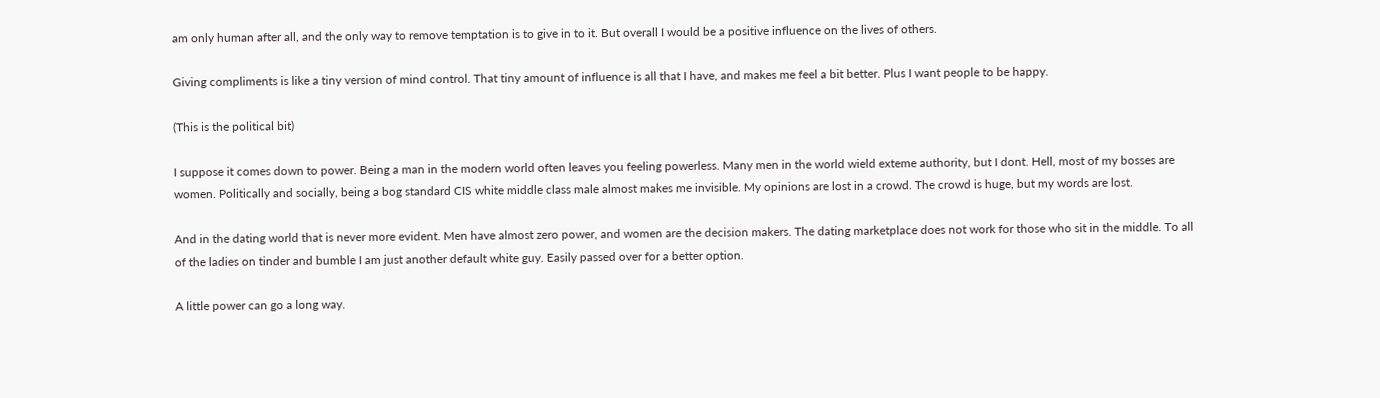am only human after all, and the only way to remove temptation is to give in to it. But overall I would be a positive influence on the lives of others.

Giving compliments is like a tiny version of mind control. That tiny amount of influence is all that I have, and makes me feel a bit better. Plus I want people to be happy.

(This is the political bit)

I suppose it comes down to power. Being a man in the modern world often leaves you feeling powerless. Many men in the world wield exteme authority, but I dont. Hell, most of my bosses are women. Politically and socially, being a bog standard CIS white middle class male almost makes me invisible. My opinions are lost in a crowd. The crowd is huge, but my words are lost.

And in the dating world that is never more evident. Men have almost zero power, and women are the decision makers. The dating marketplace does not work for those who sit in the middle. To all of the ladies on tinder and bumble I am just another default white guy. Easily passed over for a better option.

A little power can go a long way.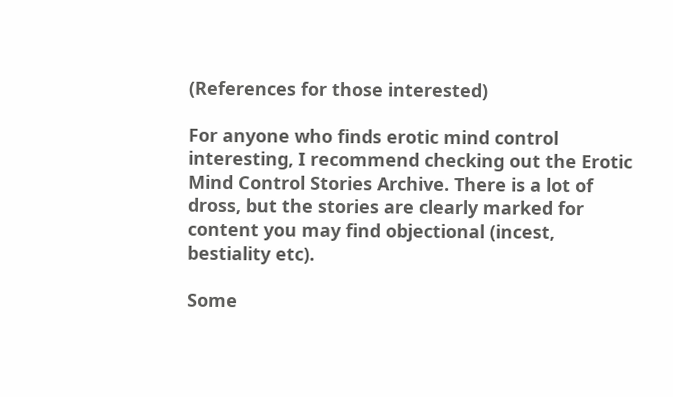(References for those interested)

For anyone who finds erotic mind control interesting, I recommend checking out the Erotic Mind Control Stories Archive. There is a lot of dross, but the stories are clearly marked for content you may find objectional (incest, bestiality etc).

Some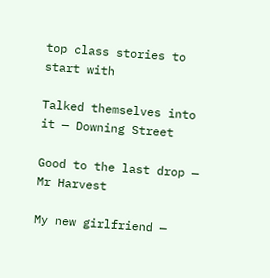top class stories to start with

Talked themselves into it — Downing Street

Good to the last drop — Mr Harvest

My new girlfriend —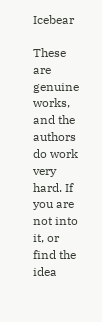Icebear

These are genuine works, and the authors do work very hard. If you are not into it, or find the idea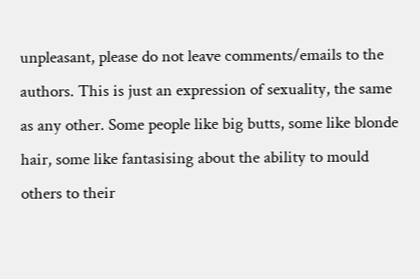unpleasant, please do not leave comments/emails to the authors. This is just an expression of sexuality, the same as any other. Some people like big butts, some like blonde hair, some like fantasising about the ability to mould others to their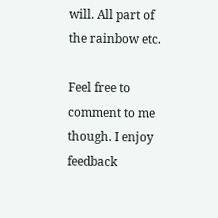will. All part of the rainbow etc.

Feel free to comment to me though. I enjoy feedback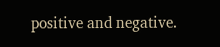positive and negative.